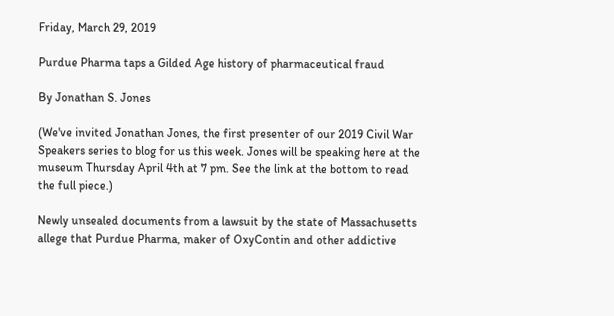Friday, March 29, 2019

Purdue Pharma taps a Gilded Age history of pharmaceutical fraud

By Jonathan S. Jones

(We've invited Jonathan Jones, the first presenter of our 2019 Civil War Speakers series to blog for us this week. Jones will be speaking here at the museum Thursday April 4th at 7 pm. See the link at the bottom to read the full piece.)

Newly unsealed documents from a lawsuit by the state of Massachusetts allege that Purdue Pharma, maker of OxyContin and other addictive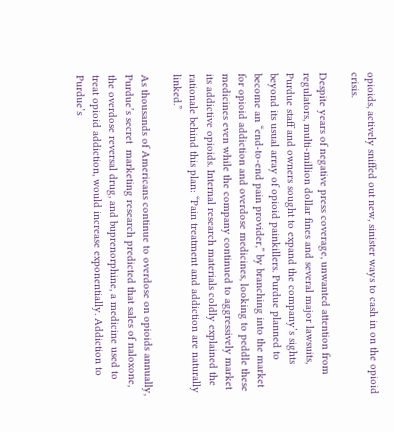opioids, actively sniffed out new, sinister ways to cash in on the opioid crisis.

Despite years of negative press coverage, unwanted attention from regulators, multi-million dollar fines and several major lawsuits, Purdue staff and owners sought to expand the company’s sights beyond its usual array of opioid painkillers. Purdue planned to become an “end-to-end pain provider,” by branching into the market for opioid addiction and overdose medicines, looking to peddle these medicines even while the company continued to aggressively market its addictive opioids. Internal research materials coldly explained the rationale behind this plan: “Pain treatment and addiction are naturally linked.”

As thousands of Americans continue to overdose on opioids annually, Purdue’s secret  marketing research predicted that sales of naloxone, the overdose reversal drug, and buprenorphine, a medicine used to treat opioid addiction, would increase exponentially. Addiction to Purdue’s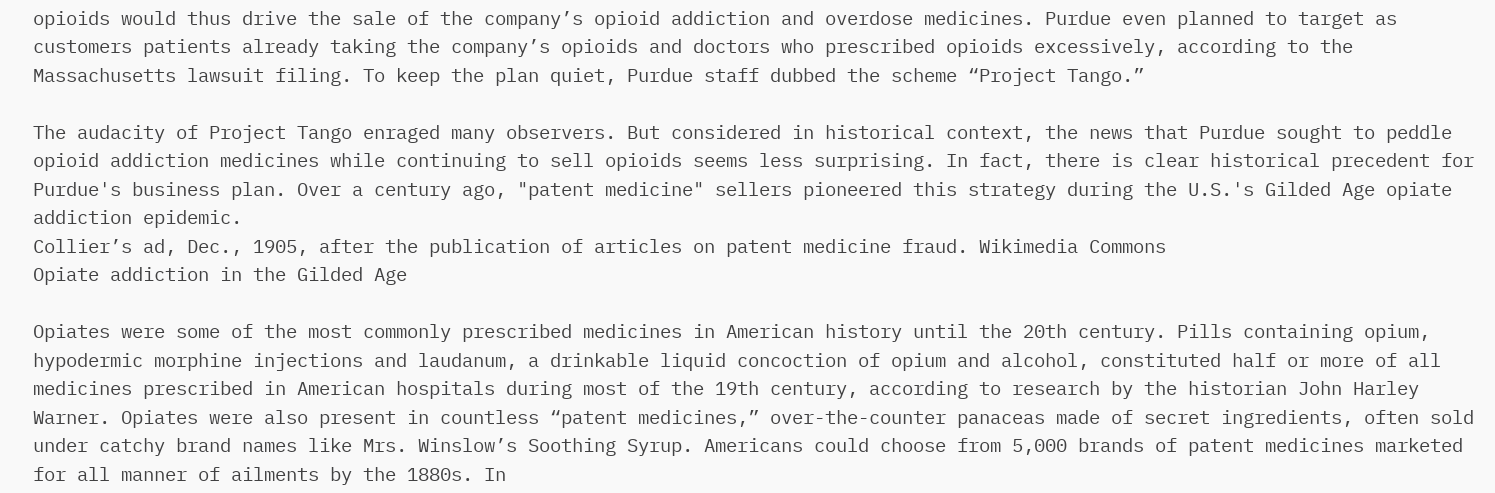opioids would thus drive the sale of the company’s opioid addiction and overdose medicines. Purdue even planned to target as customers patients already taking the company’s opioids and doctors who prescribed opioids excessively, according to the Massachusetts lawsuit filing. To keep the plan quiet, Purdue staff dubbed the scheme “Project Tango.”

The audacity of Project Tango enraged many observers. But considered in historical context, the news that Purdue sought to peddle opioid addiction medicines while continuing to sell opioids seems less surprising. In fact, there is clear historical precedent for Purdue's business plan. Over a century ago, "patent medicine" sellers pioneered this strategy during the U.S.'s Gilded Age opiate addiction epidemic.
Collier’s ad, Dec., 1905, after the publication of articles on patent medicine fraud. Wikimedia Commons
Opiate addiction in the Gilded Age

Opiates were some of the most commonly prescribed medicines in American history until the 20th century. Pills containing opium, hypodermic morphine injections and laudanum, a drinkable liquid concoction of opium and alcohol, constituted half or more of all medicines prescribed in American hospitals during most of the 19th century, according to research by the historian John Harley Warner. Opiates were also present in countless “patent medicines,” over-the-counter panaceas made of secret ingredients, often sold under catchy brand names like Mrs. Winslow’s Soothing Syrup. Americans could choose from 5,000 brands of patent medicines marketed for all manner of ailments by the 1880s. In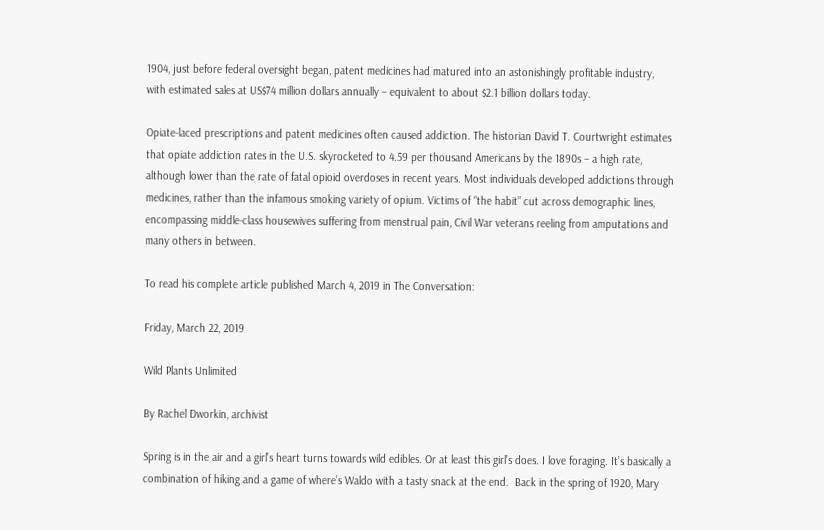1904, just before federal oversight began, patent medicines had matured into an astonishingly profitable industry, with estimated sales at US$74 million dollars annually – equivalent to about $2.1 billion dollars today.

Opiate-laced prescriptions and patent medicines often caused addiction. The historian David T. Courtwright estimates that opiate addiction rates in the U.S. skyrocketed to 4.59 per thousand Americans by the 1890s – a high rate, although lower than the rate of fatal opioid overdoses in recent years. Most individuals developed addictions through medicines, rather than the infamous smoking variety of opium. Victims of “the habit” cut across demographic lines, encompassing middle-class housewives suffering from menstrual pain, Civil War veterans reeling from amputations and many others in between.

To read his complete article published March 4, 2019 in The Conversation:

Friday, March 22, 2019

Wild Plants Unlimited

By Rachel Dworkin, archivist

Spring is in the air and a girl’s heart turns towards wild edibles. Or at least this girl’s does. I love foraging. It’s basically a combination of hiking and a game of where’s Waldo with a tasty snack at the end.  Back in the spring of 1920, Mary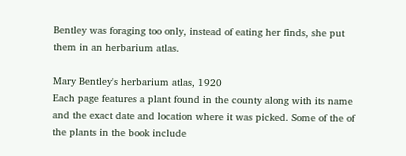Bentley was foraging too only, instead of eating her finds, she put them in an herbarium atlas.

Mary Bentley's herbarium atlas, 1920
Each page features a plant found in the county along with its name and the exact date and location where it was picked. Some of the of the plants in the book include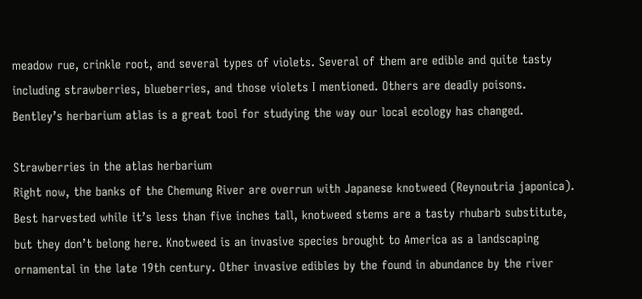meadow rue, crinkle root, and several types of violets. Several of them are edible and quite tasty including strawberries, blueberries, and those violets I mentioned. Others are deadly poisons.
Bentley’s herbarium atlas is a great tool for studying the way our local ecology has changed.

Strawberries in the atlas herbarium
Right now, the banks of the Chemung River are overrun with Japanese knotweed (Reynoutria japonica). Best harvested while it’s less than five inches tall, knotweed stems are a tasty rhubarb substitute, but they don’t belong here. Knotweed is an invasive species brought to America as a landscaping ornamental in the late 19th century. Other invasive edibles by the found in abundance by the river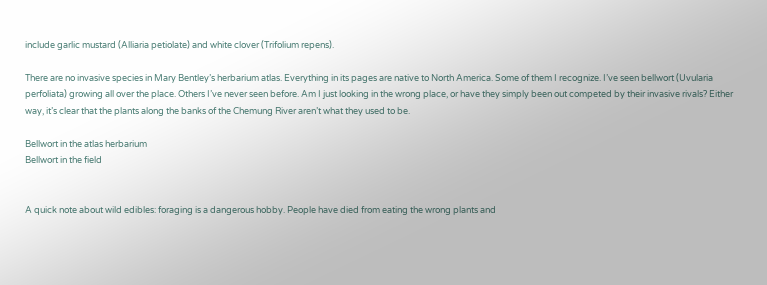include garlic mustard (Alliaria petiolate) and white clover (Trifolium repens).

There are no invasive species in Mary Bentley’s herbarium atlas. Everything in its pages are native to North America. Some of them I recognize. I’ve seen bellwort (Uvularia perfoliata) growing all over the place. Others I’ve never seen before. Am I just looking in the wrong place, or have they simply been out competed by their invasive rivals? Either way, it’s clear that the plants along the banks of the Chemung River aren’t what they used to be.

Bellwort in the atlas herbarium
Bellwort in the field


A quick note about wild edibles: foraging is a dangerous hobby. People have died from eating the wrong plants and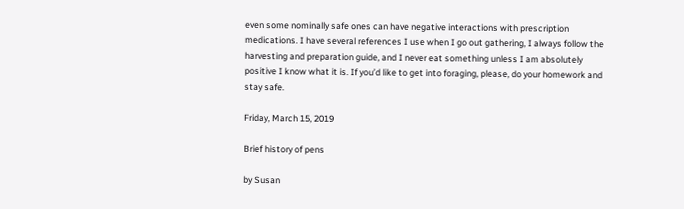even some nominally safe ones can have negative interactions with prescription medications. I have several references I use when I go out gathering, I always follow the harvesting and preparation guide, and I never eat something unless I am absolutely positive I know what it is. If you’d like to get into foraging, please, do your homework and stay safe.

Friday, March 15, 2019

Brief history of pens

by Susan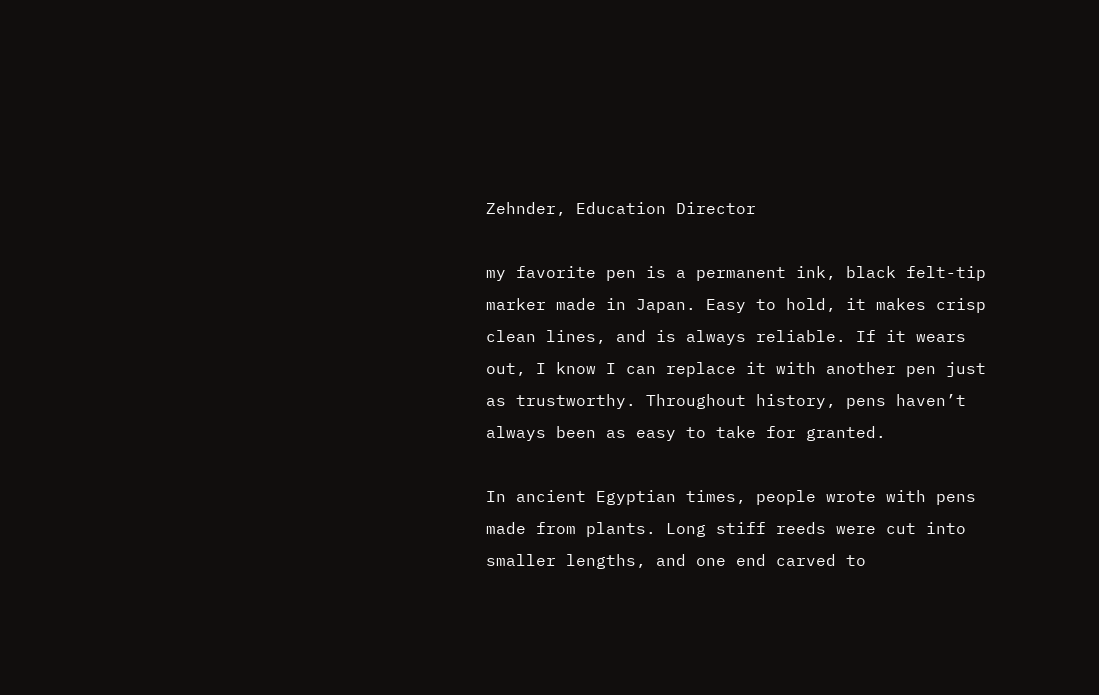Zehnder, Education Director

my favorite pen is a permanent ink, black felt-tip marker made in Japan. Easy to hold, it makes crisp clean lines, and is always reliable. If it wears out, I know I can replace it with another pen just as trustworthy. Throughout history, pens haven’t always been as easy to take for granted.

In ancient Egyptian times, people wrote with pens made from plants. Long stiff reeds were cut into smaller lengths, and one end carved to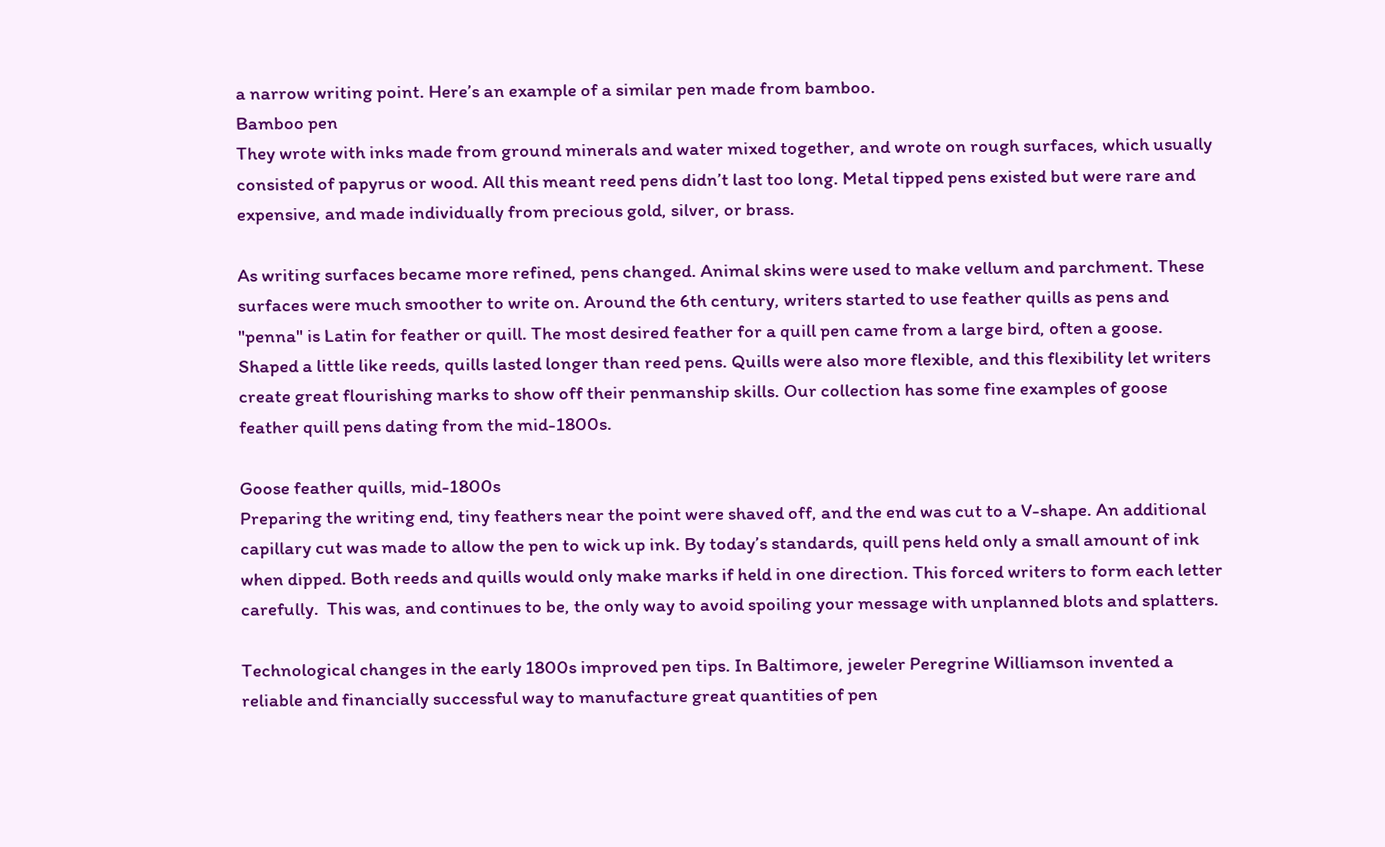a narrow writing point. Here’s an example of a similar pen made from bamboo.
Bamboo pen
They wrote with inks made from ground minerals and water mixed together, and wrote on rough surfaces, which usually consisted of papyrus or wood. All this meant reed pens didn’t last too long. Metal tipped pens existed but were rare and expensive, and made individually from precious gold, silver, or brass.

As writing surfaces became more refined, pens changed. Animal skins were used to make vellum and parchment. These surfaces were much smoother to write on. Around the 6th century, writers started to use feather quills as pens and "penna" is Latin for feather or quill. The most desired feather for a quill pen came from a large bird, often a goose. Shaped a little like reeds, quills lasted longer than reed pens. Quills were also more flexible, and this flexibility let writers create great flourishing marks to show off their penmanship skills. Our collection has some fine examples of goose feather quill pens dating from the mid-1800s.

Goose feather quills, mid-1800s
Preparing the writing end, tiny feathers near the point were shaved off, and the end was cut to a V-shape. An additional capillary cut was made to allow the pen to wick up ink. By today’s standards, quill pens held only a small amount of ink when dipped. Both reeds and quills would only make marks if held in one direction. This forced writers to form each letter carefully.  This was, and continues to be, the only way to avoid spoiling your message with unplanned blots and splatters.

Technological changes in the early 1800s improved pen tips. In Baltimore, jeweler Peregrine Williamson invented a reliable and financially successful way to manufacture great quantities of pen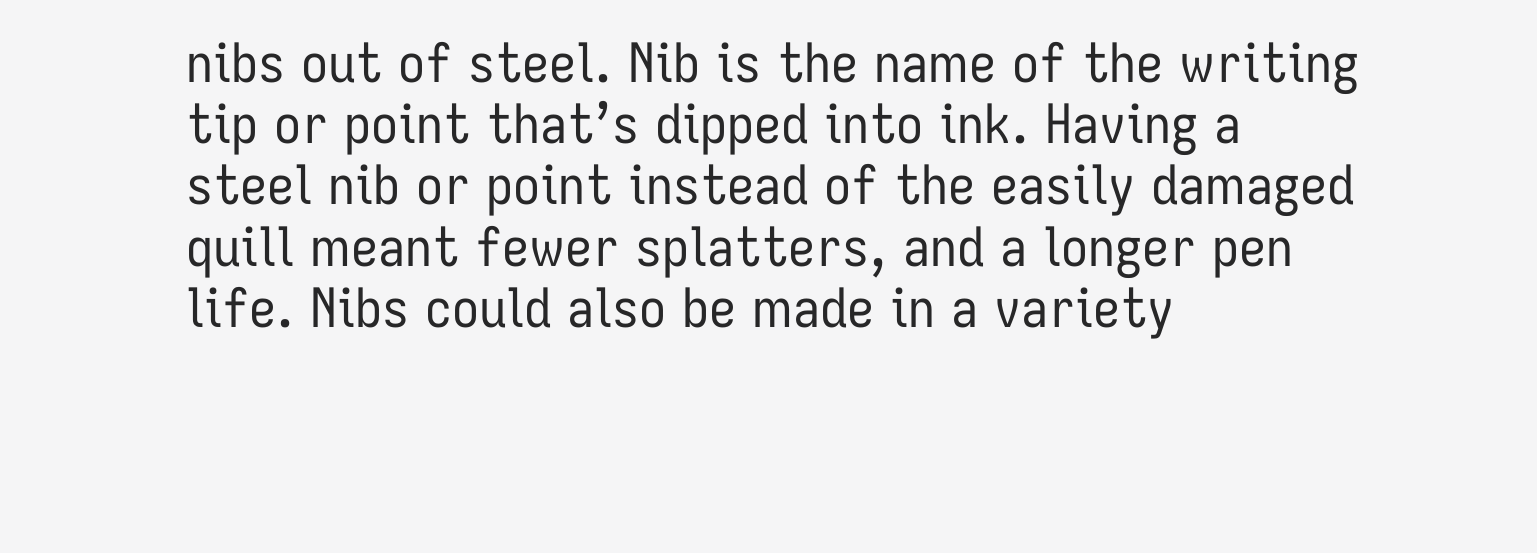nibs out of steel. Nib is the name of the writing tip or point that’s dipped into ink. Having a steel nib or point instead of the easily damaged quill meant fewer splatters, and a longer pen life. Nibs could also be made in a variety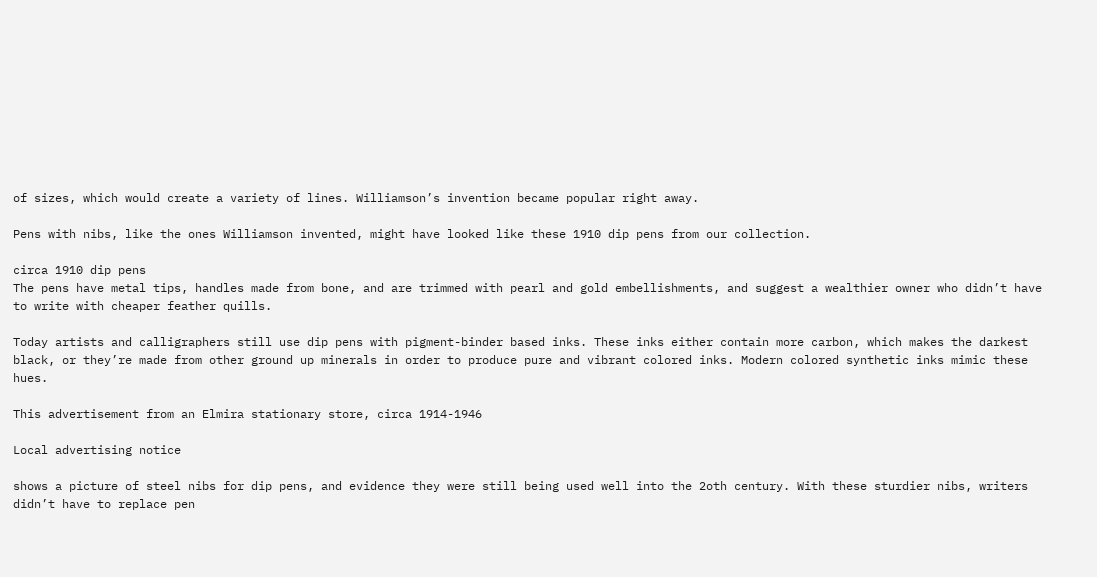of sizes, which would create a variety of lines. Williamson’s invention became popular right away.

Pens with nibs, like the ones Williamson invented, might have looked like these 1910 dip pens from our collection.

circa 1910 dip pens
The pens have metal tips, handles made from bone, and are trimmed with pearl and gold embellishments, and suggest a wealthier owner who didn’t have to write with cheaper feather quills.

Today artists and calligraphers still use dip pens with pigment-binder based inks. These inks either contain more carbon, which makes the darkest black, or they’re made from other ground up minerals in order to produce pure and vibrant colored inks. Modern colored synthetic inks mimic these hues.

This advertisement from an Elmira stationary store, circa 1914-1946

Local advertising notice

shows a picture of steel nibs for dip pens, and evidence they were still being used well into the 2oth century. With these sturdier nibs, writers didn’t have to replace pen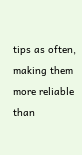tips as often, making them more reliable than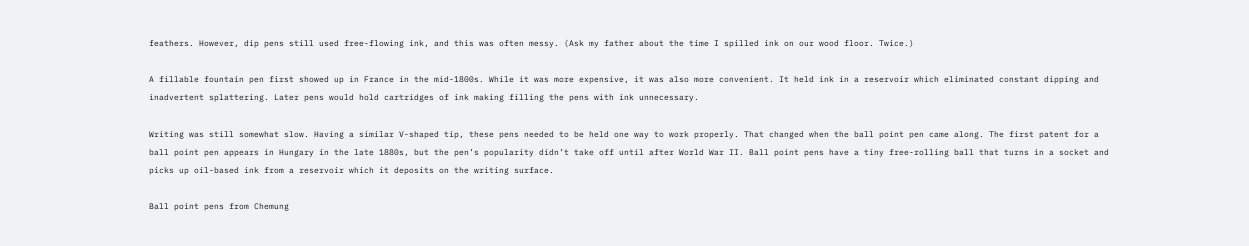feathers. However, dip pens still used free-flowing ink, and this was often messy. (Ask my father about the time I spilled ink on our wood floor. Twice.)

A fillable fountain pen first showed up in France in the mid-1800s. While it was more expensive, it was also more convenient. It held ink in a reservoir which eliminated constant dipping and inadvertent splattering. Later pens would hold cartridges of ink making filling the pens with ink unnecessary.

Writing was still somewhat slow. Having a similar V-shaped tip, these pens needed to be held one way to work properly. That changed when the ball point pen came along. The first patent for a ball point pen appears in Hungary in the late 1880s, but the pen’s popularity didn’t take off until after World War II. Ball point pens have a tiny free-rolling ball that turns in a socket and picks up oil-based ink from a reservoir which it deposits on the writing surface.

Ball point pens from Chemung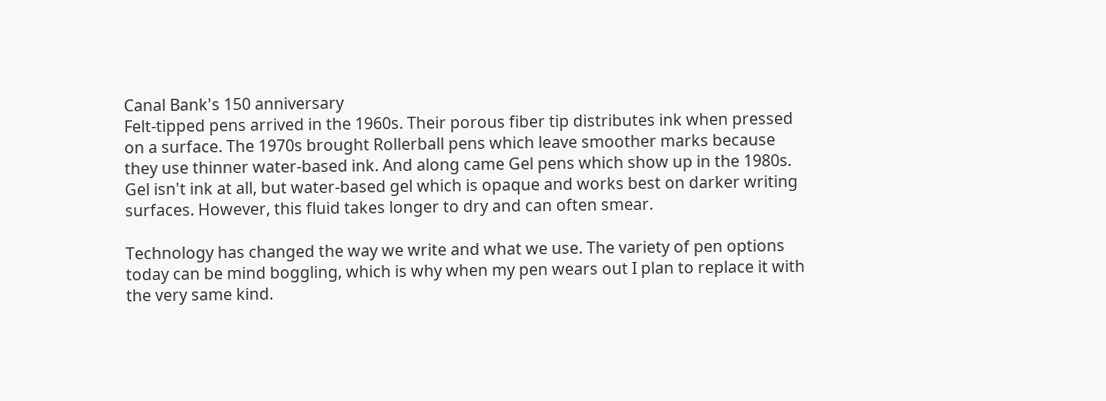Canal Bank's 150 anniversary
Felt-tipped pens arrived in the 1960s. Their porous fiber tip distributes ink when pressed on a surface. The 1970s brought Rollerball pens which leave smoother marks because they use thinner water-based ink. And along came Gel pens which show up in the 1980s. Gel isn't ink at all, but water-based gel which is opaque and works best on darker writing surfaces. However, this fluid takes longer to dry and can often smear.

Technology has changed the way we write and what we use. The variety of pen options today can be mind boggling, which is why when my pen wears out I plan to replace it with the very same kind.